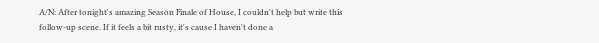A/N: After tonight's amazing Season Finale of House, I couldn't help but write this follow-up scene. If it feels a bit rusty, it's cause I haven't done a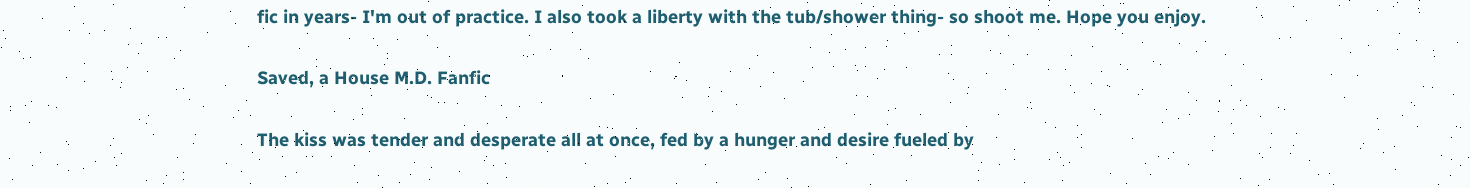fic in years- I'm out of practice. I also took a liberty with the tub/shower thing- so shoot me. Hope you enjoy.

Saved, a House M.D. Fanfic

The kiss was tender and desperate all at once, fed by a hunger and desire fueled by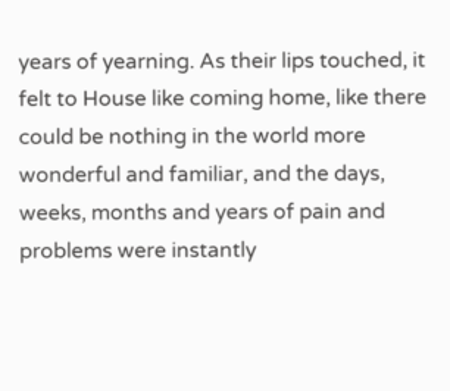years of yearning. As their lips touched, it felt to House like coming home, like there could be nothing in the world more wonderful and familiar, and the days, weeks, months and years of pain and problems were instantly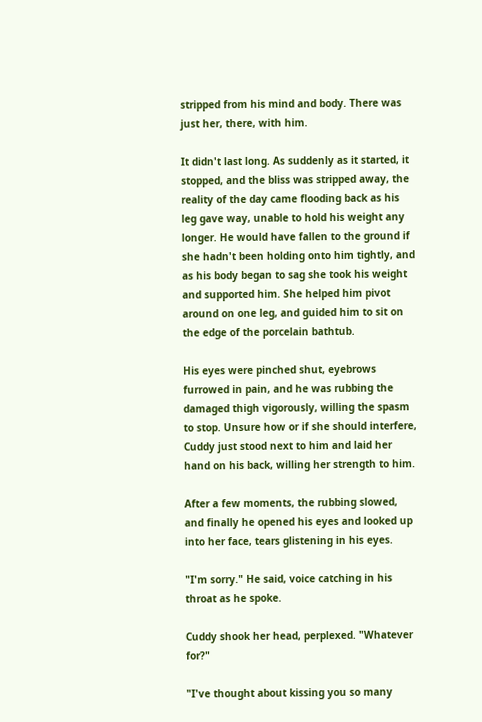stripped from his mind and body. There was just her, there, with him.

It didn't last long. As suddenly as it started, it stopped, and the bliss was stripped away, the reality of the day came flooding back as his leg gave way, unable to hold his weight any longer. He would have fallen to the ground if she hadn't been holding onto him tightly, and as his body began to sag she took his weight and supported him. She helped him pivot around on one leg, and guided him to sit on the edge of the porcelain bathtub.

His eyes were pinched shut, eyebrows furrowed in pain, and he was rubbing the damaged thigh vigorously, willing the spasm to stop. Unsure how or if she should interfere, Cuddy just stood next to him and laid her hand on his back, willing her strength to him.

After a few moments, the rubbing slowed, and finally he opened his eyes and looked up into her face, tears glistening in his eyes.

"I'm sorry." He said, voice catching in his throat as he spoke.

Cuddy shook her head, perplexed. "Whatever for?"

"I've thought about kissing you so many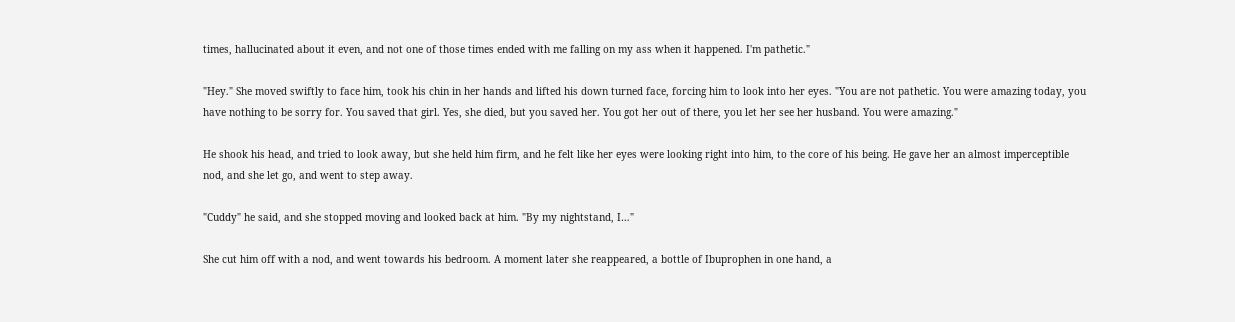times, hallucinated about it even, and not one of those times ended with me falling on my ass when it happened. I'm pathetic."

"Hey." She moved swiftly to face him, took his chin in her hands and lifted his down turned face, forcing him to look into her eyes. "You are not pathetic. You were amazing today, you have nothing to be sorry for. You saved that girl. Yes, she died, but you saved her. You got her out of there, you let her see her husband. You were amazing."

He shook his head, and tried to look away, but she held him firm, and he felt like her eyes were looking right into him, to the core of his being. He gave her an almost imperceptible nod, and she let go, and went to step away.

"Cuddy" he said, and she stopped moving and looked back at him. "By my nightstand, I…"

She cut him off with a nod, and went towards his bedroom. A moment later she reappeared, a bottle of Ibuprophen in one hand, a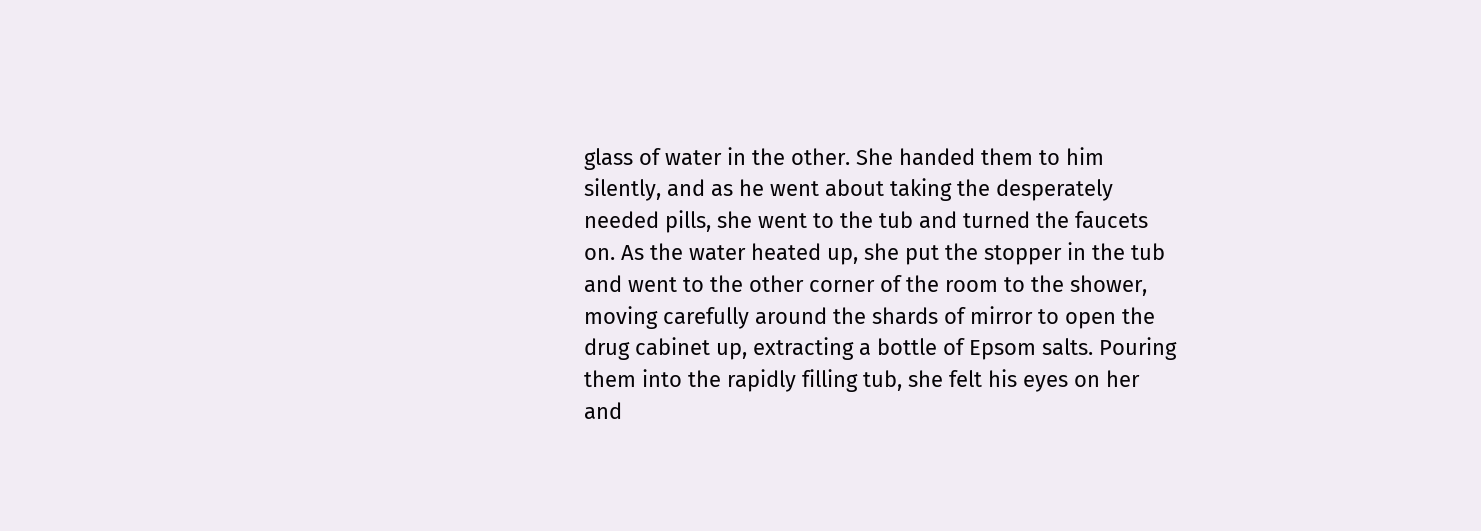glass of water in the other. She handed them to him silently, and as he went about taking the desperately needed pills, she went to the tub and turned the faucets on. As the water heated up, she put the stopper in the tub and went to the other corner of the room to the shower, moving carefully around the shards of mirror to open the drug cabinet up, extracting a bottle of Epsom salts. Pouring them into the rapidly filling tub, she felt his eyes on her and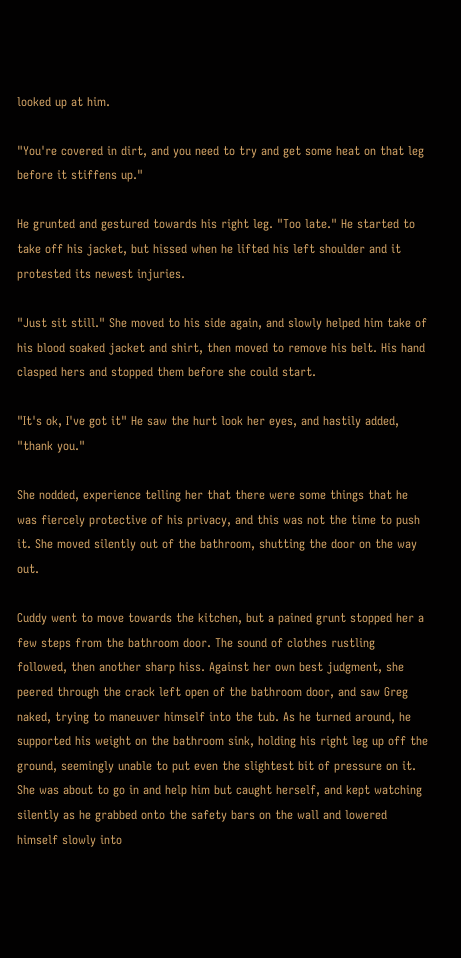looked up at him.

"You're covered in dirt, and you need to try and get some heat on that leg before it stiffens up."

He grunted and gestured towards his right leg. "Too late." He started to take off his jacket, but hissed when he lifted his left shoulder and it protested its newest injuries.

"Just sit still." She moved to his side again, and slowly helped him take of his blood soaked jacket and shirt, then moved to remove his belt. His hand clasped hers and stopped them before she could start.

"It's ok, I've got it" He saw the hurt look her eyes, and hastily added, "thank you."

She nodded, experience telling her that there were some things that he was fiercely protective of his privacy, and this was not the time to push it. She moved silently out of the bathroom, shutting the door on the way out.

Cuddy went to move towards the kitchen, but a pained grunt stopped her a few steps from the bathroom door. The sound of clothes rustling followed, then another sharp hiss. Against her own best judgment, she peered through the crack left open of the bathroom door, and saw Greg naked, trying to maneuver himself into the tub. As he turned around, he supported his weight on the bathroom sink, holding his right leg up off the ground, seemingly unable to put even the slightest bit of pressure on it. She was about to go in and help him but caught herself, and kept watching silently as he grabbed onto the safety bars on the wall and lowered himself slowly into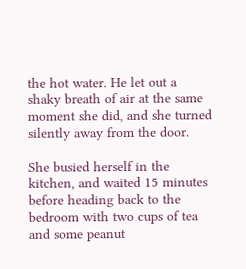the hot water. He let out a shaky breath of air at the same moment she did, and she turned silently away from the door.

She busied herself in the kitchen, and waited 15 minutes before heading back to the bedroom with two cups of tea and some peanut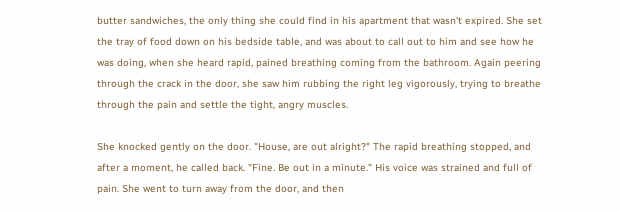butter sandwiches, the only thing she could find in his apartment that wasn't expired. She set the tray of food down on his bedside table, and was about to call out to him and see how he was doing, when she heard rapid, pained breathing coming from the bathroom. Again peering through the crack in the door, she saw him rubbing the right leg vigorously, trying to breathe through the pain and settle the tight, angry muscles.

She knocked gently on the door. "House, are out alright?" The rapid breathing stopped, and after a moment, he called back. "Fine. Be out in a minute." His voice was strained and full of pain. She went to turn away from the door, and then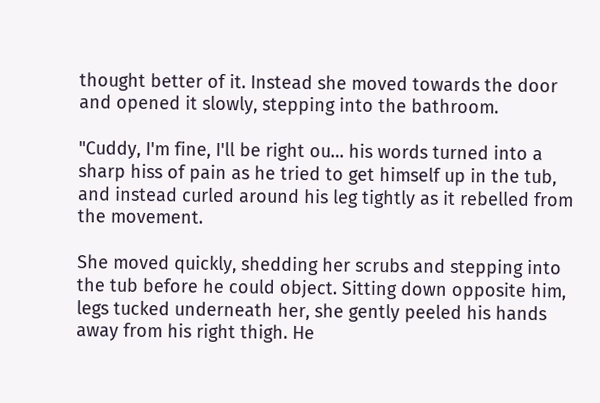thought better of it. Instead she moved towards the door and opened it slowly, stepping into the bathroom.

"Cuddy, I'm fine, I'll be right ou… his words turned into a sharp hiss of pain as he tried to get himself up in the tub, and instead curled around his leg tightly as it rebelled from the movement.

She moved quickly, shedding her scrubs and stepping into the tub before he could object. Sitting down opposite him, legs tucked underneath her, she gently peeled his hands away from his right thigh. He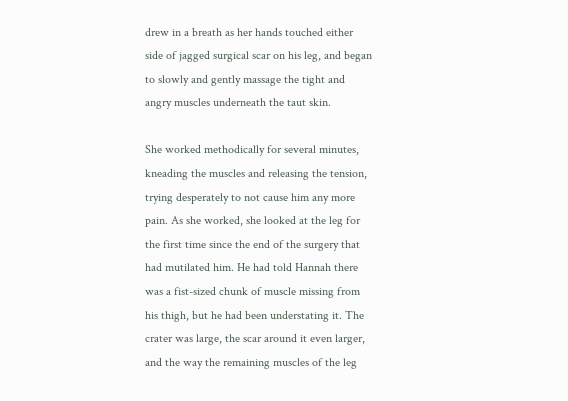drew in a breath as her hands touched either side of jagged surgical scar on his leg, and began to slowly and gently massage the tight and angry muscles underneath the taut skin.

She worked methodically for several minutes, kneading the muscles and releasing the tension, trying desperately to not cause him any more pain. As she worked, she looked at the leg for the first time since the end of the surgery that had mutilated him. He had told Hannah there was a fist-sized chunk of muscle missing from his thigh, but he had been understating it. The crater was large, the scar around it even larger, and the way the remaining muscles of the leg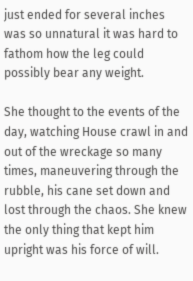just ended for several inches was so unnatural it was hard to fathom how the leg could possibly bear any weight.

She thought to the events of the day, watching House crawl in and out of the wreckage so many times, maneuvering through the rubble, his cane set down and lost through the chaos. She knew the only thing that kept him upright was his force of will.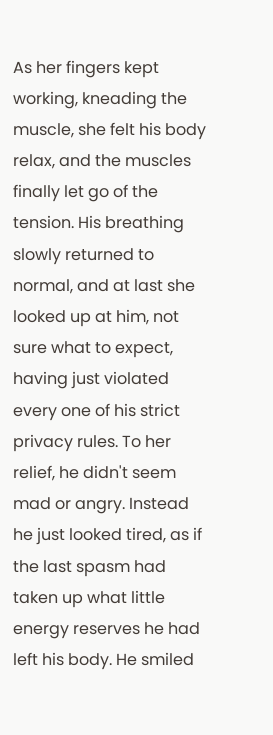As her fingers kept working, kneading the muscle, she felt his body relax, and the muscles finally let go of the tension. His breathing slowly returned to normal, and at last she looked up at him, not sure what to expect, having just violated every one of his strict privacy rules. To her relief, he didn't seem mad or angry. Instead he just looked tired, as if the last spasm had taken up what little energy reserves he had left his body. He smiled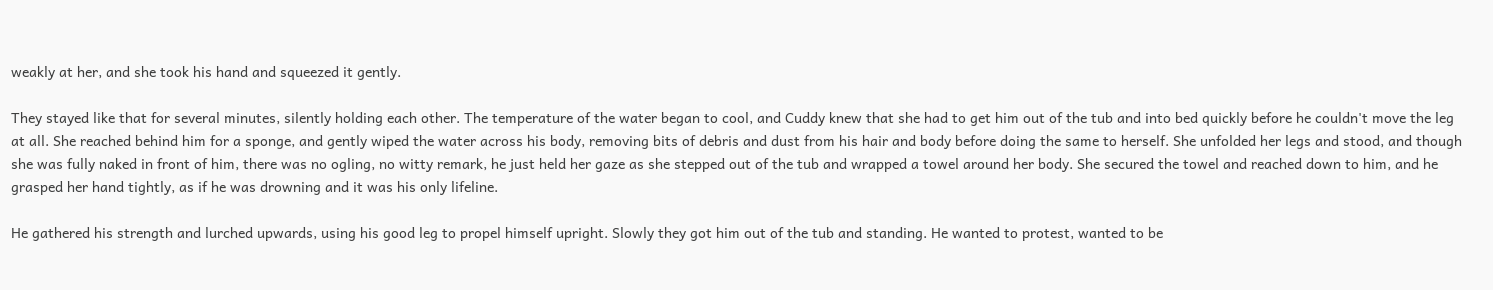weakly at her, and she took his hand and squeezed it gently.

They stayed like that for several minutes, silently holding each other. The temperature of the water began to cool, and Cuddy knew that she had to get him out of the tub and into bed quickly before he couldn't move the leg at all. She reached behind him for a sponge, and gently wiped the water across his body, removing bits of debris and dust from his hair and body before doing the same to herself. She unfolded her legs and stood, and though she was fully naked in front of him, there was no ogling, no witty remark, he just held her gaze as she stepped out of the tub and wrapped a towel around her body. She secured the towel and reached down to him, and he grasped her hand tightly, as if he was drowning and it was his only lifeline.

He gathered his strength and lurched upwards, using his good leg to propel himself upright. Slowly they got him out of the tub and standing. He wanted to protest, wanted to be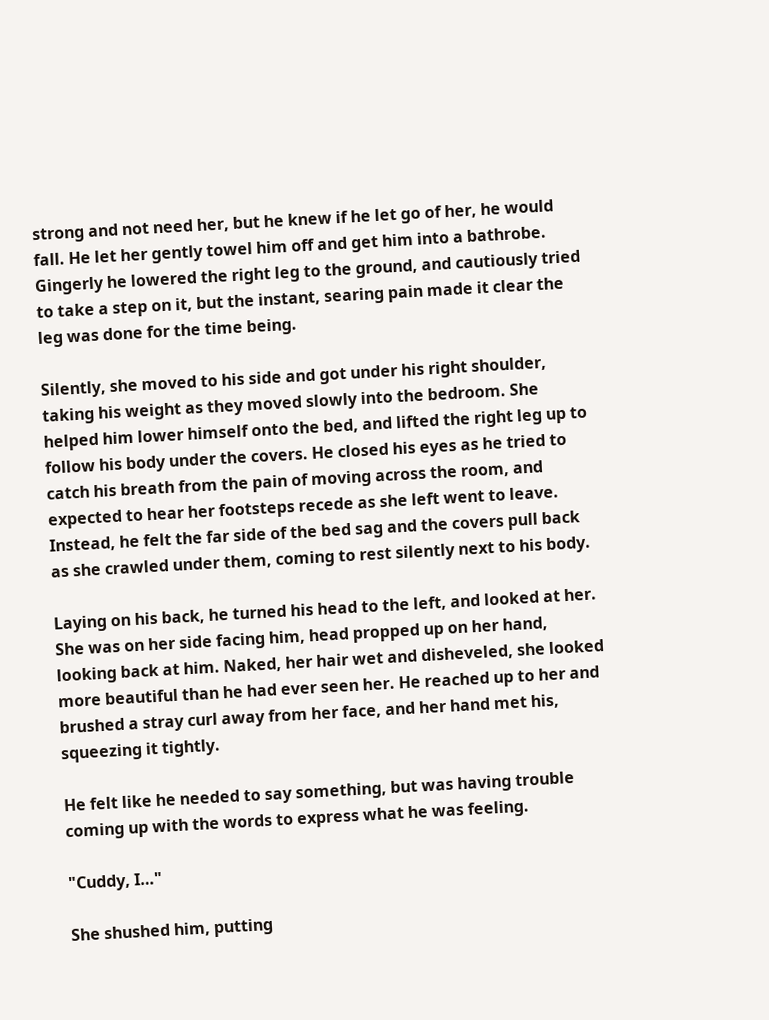strong and not need her, but he knew if he let go of her, he would fall. He let her gently towel him off and get him into a bathrobe. Gingerly he lowered the right leg to the ground, and cautiously tried to take a step on it, but the instant, searing pain made it clear the leg was done for the time being.

Silently, she moved to his side and got under his right shoulder, taking his weight as they moved slowly into the bedroom. She helped him lower himself onto the bed, and lifted the right leg up to follow his body under the covers. He closed his eyes as he tried to catch his breath from the pain of moving across the room, and expected to hear her footsteps recede as she left went to leave. Instead, he felt the far side of the bed sag and the covers pull back as she crawled under them, coming to rest silently next to his body.

Laying on his back, he turned his head to the left, and looked at her. She was on her side facing him, head propped up on her hand, looking back at him. Naked, her hair wet and disheveled, she looked more beautiful than he had ever seen her. He reached up to her and brushed a stray curl away from her face, and her hand met his, squeezing it tightly.

He felt like he needed to say something, but was having trouble coming up with the words to express what he was feeling.

"Cuddy, I…"

She shushed him, putting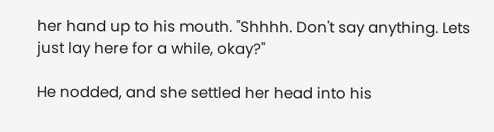her hand up to his mouth. "Shhhh. Don't say anything. Lets just lay here for a while, okay?"

He nodded, and she settled her head into his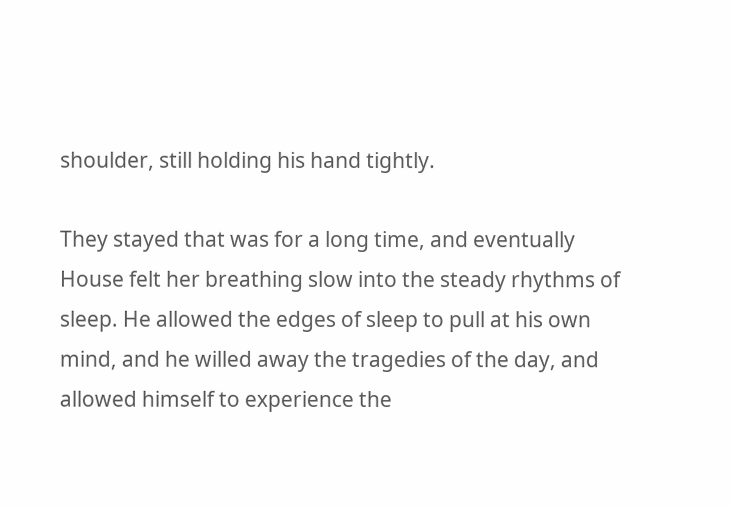shoulder, still holding his hand tightly.

They stayed that was for a long time, and eventually House felt her breathing slow into the steady rhythms of sleep. He allowed the edges of sleep to pull at his own mind, and he willed away the tragedies of the day, and allowed himself to experience the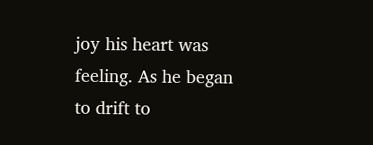joy his heart was feeling. As he began to drift to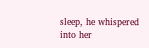sleep, he whispered into her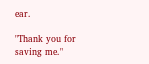ear.

"Thank you for saving me."